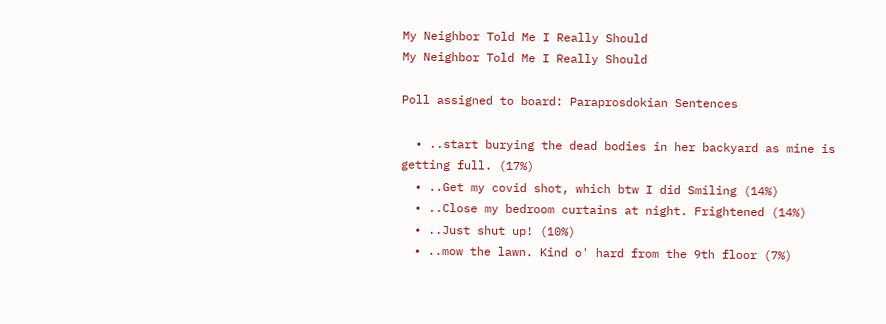My Neighbor Told Me I Really Should
My Neighbor Told Me I Really Should

Poll assigned to board: Paraprosdokian Sentences

  • ..start burying the dead bodies in her backyard as mine is getting full. (17%)
  • ..Get my covid shot, which btw I did Smiling (14%)
  • ..Close my bedroom curtains at night. Frightened (14%)
  • ..Just shut up! (10%)
  • ..mow the lawn. Kind o' hard from the 9th floor (7%)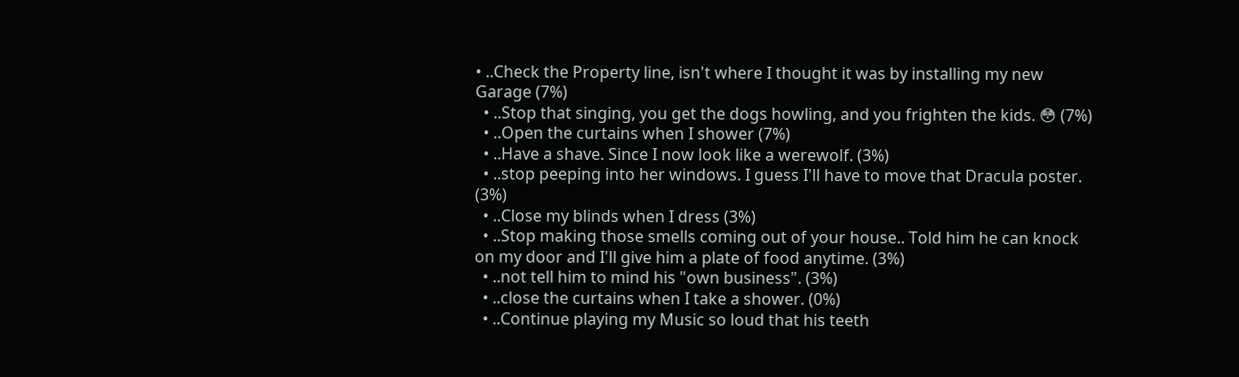• ..Check the Property line, isn't where I thought it was by installing my new Garage (7%)
  • ..Stop that singing, you get the dogs howling, and you frighten the kids. 😳 (7%)
  • ..Open the curtains when I shower (7%)
  • ..Have a shave. Since I now look like a werewolf. (3%)
  • ..stop peeping into her windows. I guess I'll have to move that Dracula poster. (3%)
  • ..Close my blinds when I dress (3%)
  • ..Stop making those smells coming out of your house.. Told him he can knock on my door and I'll give him a plate of food anytime. (3%)
  • ..not tell him to mind his "own business". (3%)
  • ..close the curtains when I take a shower. (0%)
  • ..Continue playing my Music so loud that his teeth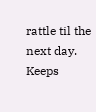rattle til the next day. Keeps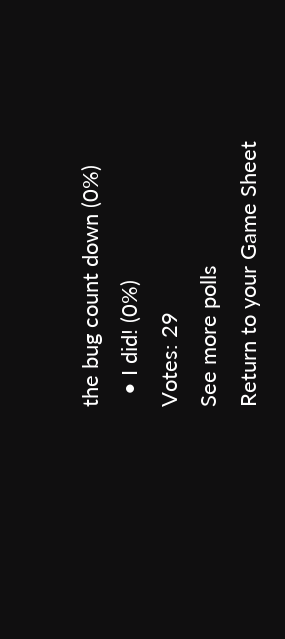the bug count down (0%)
  • I did! (0%)
Votes: 29
See more polls
Return to your Game Sheet